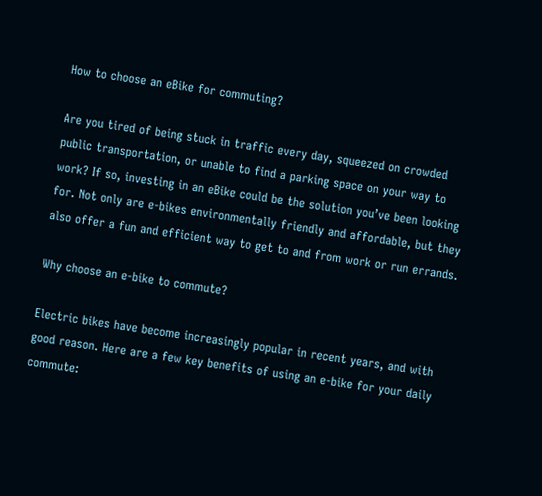How to choose an eBike for commuting?

Are you tired of being stuck in traffic every day, squeezed on crowded public transportation, or unable to find a parking space on your way to work? If so, investing in an eBike could be the solution you’ve been looking for. Not only are e-bikes environmentally friendly and affordable, but they also offer a fun and efficient way to get to and from work or run errands.

Why choose an e-bike to commute?

Electric bikes have become increasingly popular in recent years, and with good reason. Here are a few key benefits of using an e-bike for your daily commute: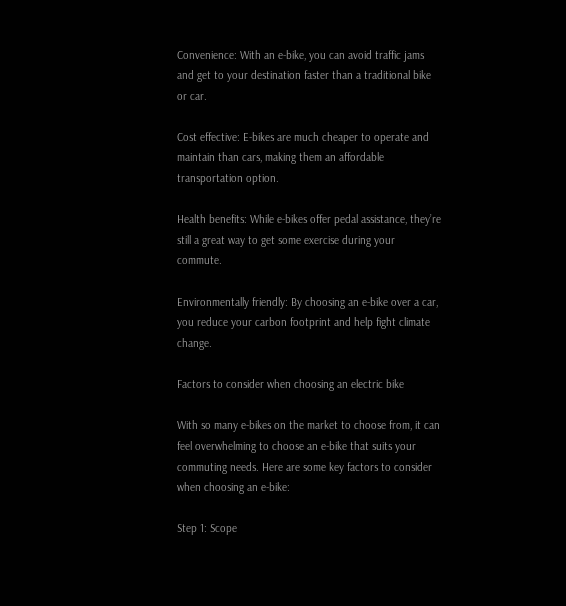Convenience: With an e-bike, you can avoid traffic jams and get to your destination faster than a traditional bike or car.

Cost effective: E-bikes are much cheaper to operate and maintain than cars, making them an affordable transportation option.

Health benefits: While e-bikes offer pedal assistance, they’re still a great way to get some exercise during your commute.

Environmentally friendly: By choosing an e-bike over a car, you reduce your carbon footprint and help fight climate change.

Factors to consider when choosing an electric bike

With so many e-bikes on the market to choose from, it can feel overwhelming to choose an e-bike that suits your commuting needs. Here are some key factors to consider when choosing an e-bike:

Step 1: Scope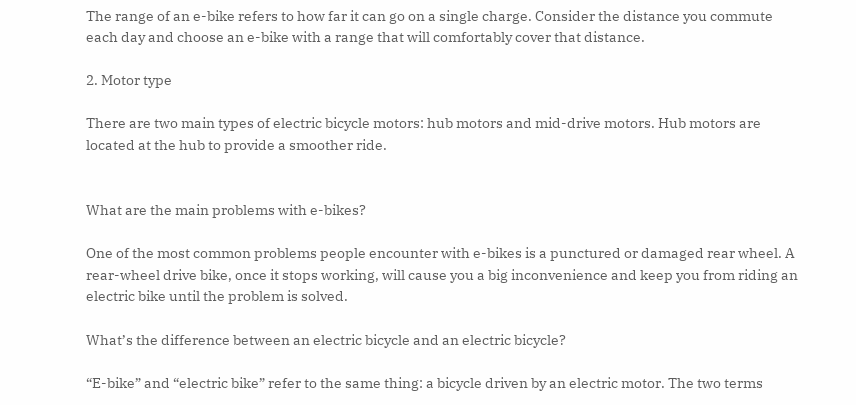The range of an e-bike refers to how far it can go on a single charge. Consider the distance you commute each day and choose an e-bike with a range that will comfortably cover that distance.

2. Motor type

There are two main types of electric bicycle motors: hub motors and mid-drive motors. Hub motors are located at the hub to provide a smoother ride.


What are the main problems with e-bikes?

One of the most common problems people encounter with e-bikes is a punctured or damaged rear wheel. A rear-wheel drive bike, once it stops working, will cause you a big inconvenience and keep you from riding an electric bike until the problem is solved.

What’s the difference between an electric bicycle and an electric bicycle?

“E-bike” and “electric bike” refer to the same thing: a bicycle driven by an electric motor. The two terms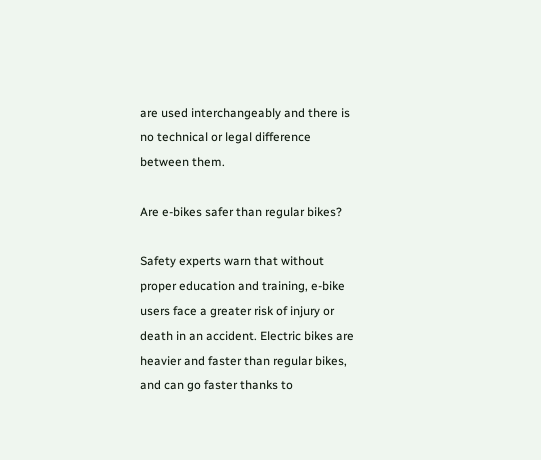are used interchangeably and there is no technical or legal difference between them.

Are e-bikes safer than regular bikes?

Safety experts warn that without proper education and training, e-bike users face a greater risk of injury or death in an accident. Electric bikes are heavier and faster than regular bikes, and can go faster thanks to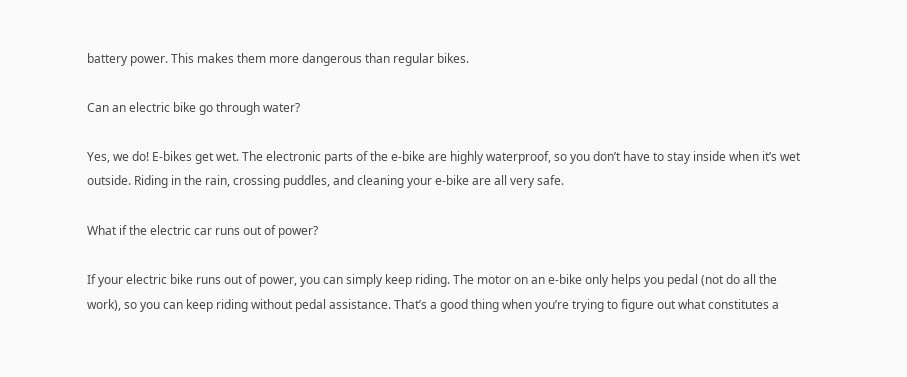battery power. This makes them more dangerous than regular bikes.

Can an electric bike go through water?

Yes, we do! E-bikes get wet. The electronic parts of the e-bike are highly waterproof, so you don’t have to stay inside when it’s wet outside. Riding in the rain, crossing puddles, and cleaning your e-bike are all very safe.

What if the electric car runs out of power?

If your electric bike runs out of power, you can simply keep riding. The motor on an e-bike only helps you pedal (not do all the work), so you can keep riding without pedal assistance. That’s a good thing when you’re trying to figure out what constitutes a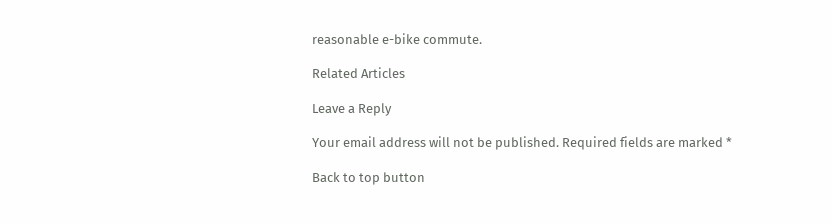reasonable e-bike commute.

Related Articles

Leave a Reply

Your email address will not be published. Required fields are marked *

Back to top button